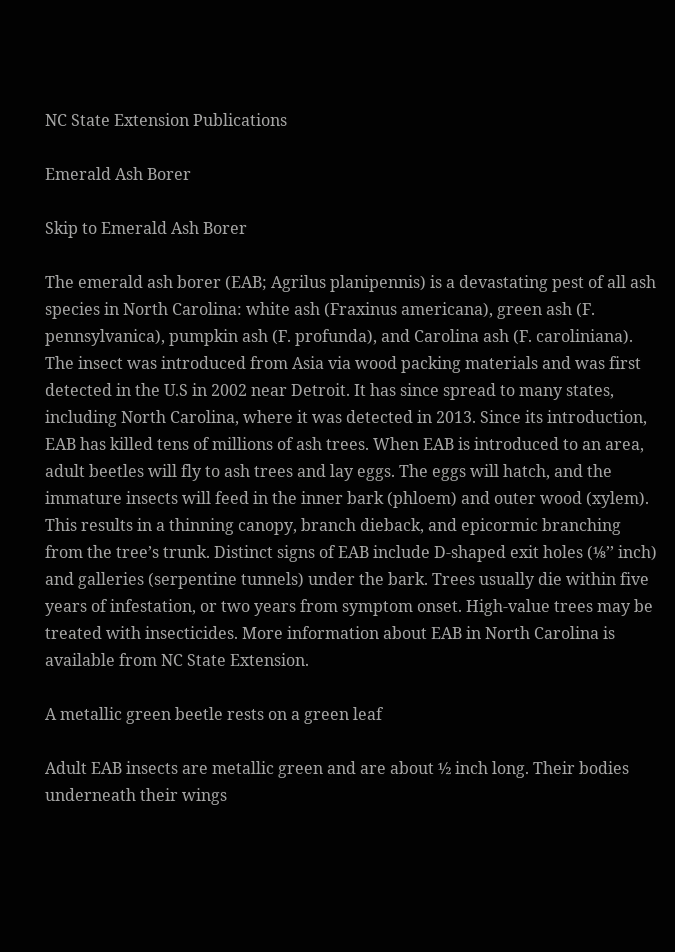NC State Extension Publications

Emerald Ash Borer

Skip to Emerald Ash Borer

The emerald ash borer (EAB; Agrilus planipennis) is a devastating pest of all ash species in North Carolina: white ash (Fraxinus americana), green ash (F. pennsylvanica), pumpkin ash (F. profunda), and Carolina ash (F. caroliniana). The insect was introduced from Asia via wood packing materials and was first detected in the U.S in 2002 near Detroit. It has since spread to many states, including North Carolina, where it was detected in 2013. Since its introduction, EAB has killed tens of millions of ash trees. When EAB is introduced to an area, adult beetles will fly to ash trees and lay eggs. The eggs will hatch, and the immature insects will feed in the inner bark (phloem) and outer wood (xylem). This results in a thinning canopy, branch dieback, and epicormic branching from the tree’s trunk. Distinct signs of EAB include D-shaped exit holes (⅛’’ inch) and galleries (serpentine tunnels) under the bark. Trees usually die within five years of infestation, or two years from symptom onset. High-value trees may be treated with insecticides. More information about EAB in North Carolina is available from NC State Extension.

A metallic green beetle rests on a green leaf

Adult EAB insects are metallic green and are about ½ inch long. Their bodies underneath their wings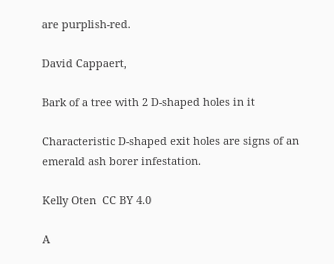are purplish-red.

David Cappaert,

Bark of a tree with 2 D-shaped holes in it

Characteristic D-shaped exit holes are signs of an emerald ash borer infestation.

Kelly Oten  CC BY 4.0

A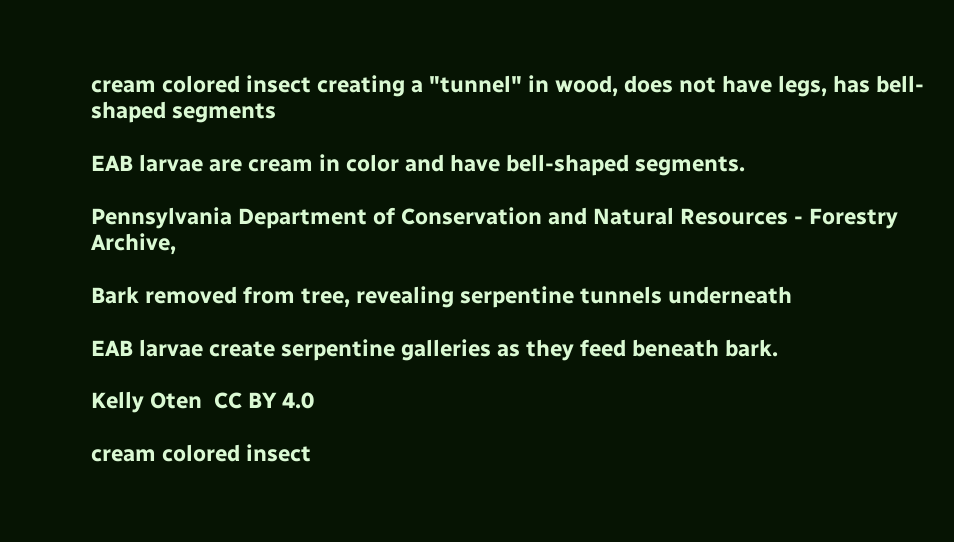cream colored insect creating a "tunnel" in wood, does not have legs, has bell-shaped segments

EAB larvae are cream in color and have bell-shaped segments.

Pennsylvania Department of Conservation and Natural Resources - Forestry Archive,

Bark removed from tree, revealing serpentine tunnels underneath

EAB larvae create serpentine galleries as they feed beneath bark.

Kelly Oten  CC BY 4.0

cream colored insect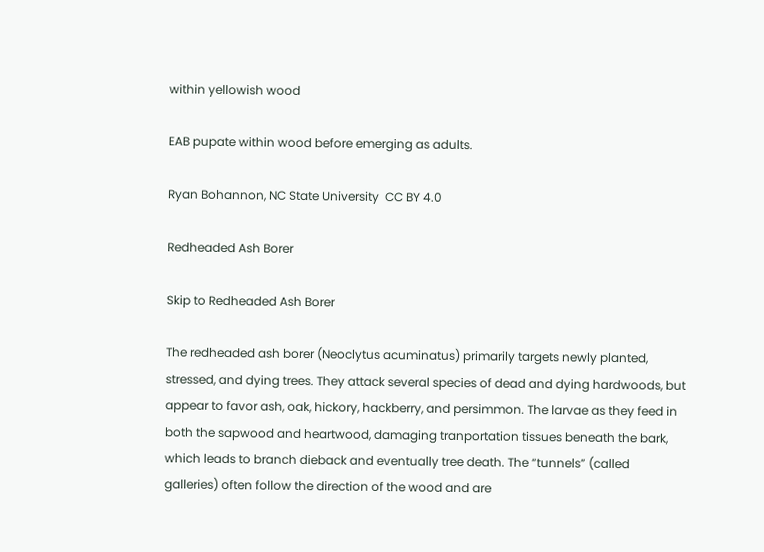within yellowish wood

EAB pupate within wood before emerging as adults.

Ryan Bohannon, NC State University  CC BY 4.0

Redheaded Ash Borer

Skip to Redheaded Ash Borer

The redheaded ash borer (Neoclytus acuminatus) primarily targets newly planted, stressed, and dying trees. They attack several species of dead and dying hardwoods, but appear to favor ash, oak, hickory, hackberry, and persimmon. The larvae as they feed in both the sapwood and heartwood, damaging tranportation tissues beneath the bark, which leads to branch dieback and eventually tree death. The “tunnels” (called galleries) often follow the direction of the wood and are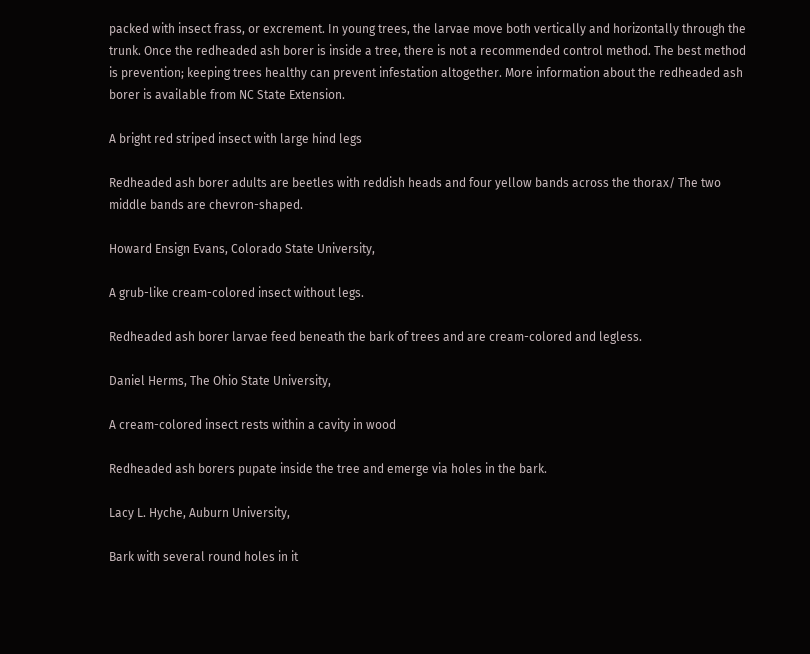packed with insect frass, or excrement. In young trees, the larvae move both vertically and horizontally through the trunk. Once the redheaded ash borer is inside a tree, there is not a recommended control method. The best method is prevention; keeping trees healthy can prevent infestation altogether. More information about the redheaded ash borer is available from NC State Extension.

A bright red striped insect with large hind legs

Redheaded ash borer adults are beetles with reddish heads and four yellow bands across the thorax/ The two middle bands are chevron-shaped.

Howard Ensign Evans, Colorado State University,

A grub-like cream-colored insect without legs.

Redheaded ash borer larvae feed beneath the bark of trees and are cream-colored and legless.

Daniel Herms, The Ohio State University,

A cream-colored insect rests within a cavity in wood

Redheaded ash borers pupate inside the tree and emerge via holes in the bark.

Lacy L. Hyche, Auburn University,

Bark with several round holes in it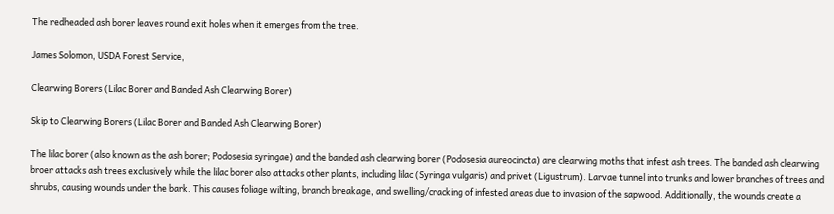The redheaded ash borer leaves round exit holes when it emerges from the tree.

James Solomon, USDA Forest Service,

Clearwing Borers (Lilac Borer and Banded Ash Clearwing Borer)

Skip to Clearwing Borers (Lilac Borer and Banded Ash Clearwing Borer)

The lilac borer (also known as the ash borer; Podosesia syringae) and the banded ash clearwing borer (Podosesia aureocincta) are clearwing moths that infest ash trees. The banded ash clearwing broer attacks ash trees exclusively while the lilac borer also attacks other plants, including lilac (Syringa vulgaris) and privet (Ligustrum). Larvae tunnel into trunks and lower branches of trees and shrubs, causing wounds under the bark. This causes foliage wilting, branch breakage, and swelling/cracking of infested areas due to invasion of the sapwood. Additionally, the wounds create a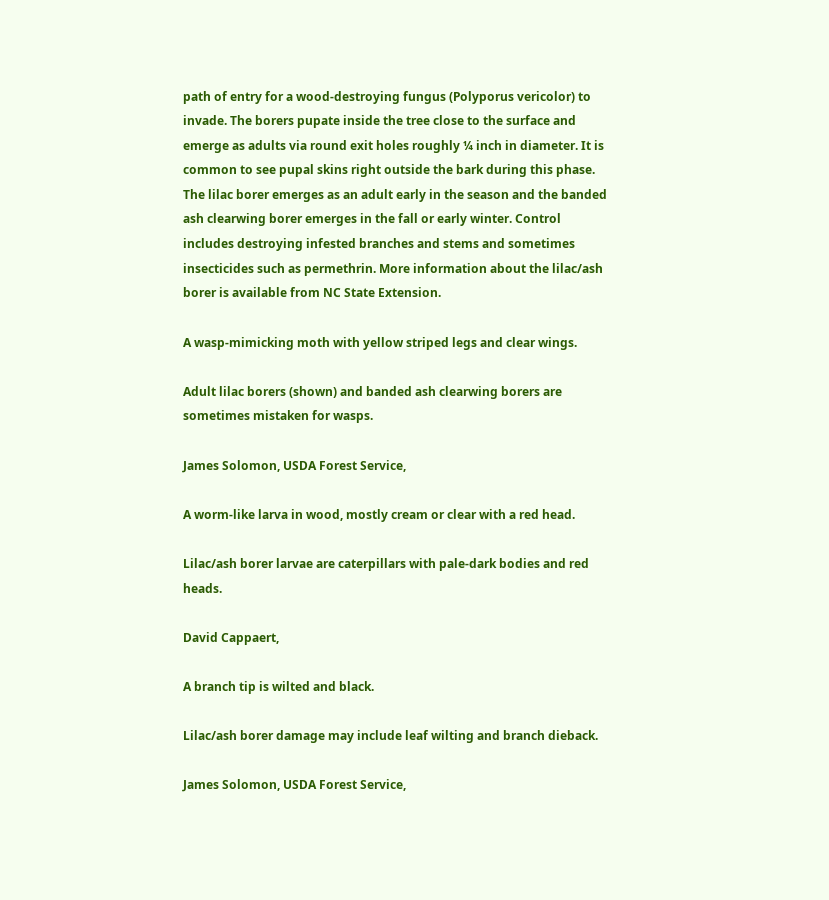path of entry for a wood-destroying fungus (Polyporus vericolor) to invade. The borers pupate inside the tree close to the surface and emerge as adults via round exit holes roughly ¼ inch in diameter. It is common to see pupal skins right outside the bark during this phase. The lilac borer emerges as an adult early in the season and the banded ash clearwing borer emerges in the fall or early winter. Control includes destroying infested branches and stems and sometimes insecticides such as permethrin. More information about the lilac/ash borer is available from NC State Extension.

A wasp-mimicking moth with yellow striped legs and clear wings.

Adult lilac borers (shown) and banded ash clearwing borers are sometimes mistaken for wasps.

James Solomon, USDA Forest Service,

A worm-like larva in wood, mostly cream or clear with a red head.

Lilac/ash borer larvae are caterpillars with pale-dark bodies and red heads.

David Cappaert,

A branch tip is wilted and black.

Lilac/ash borer damage may include leaf wilting and branch dieback.

James Solomon, USDA Forest Service,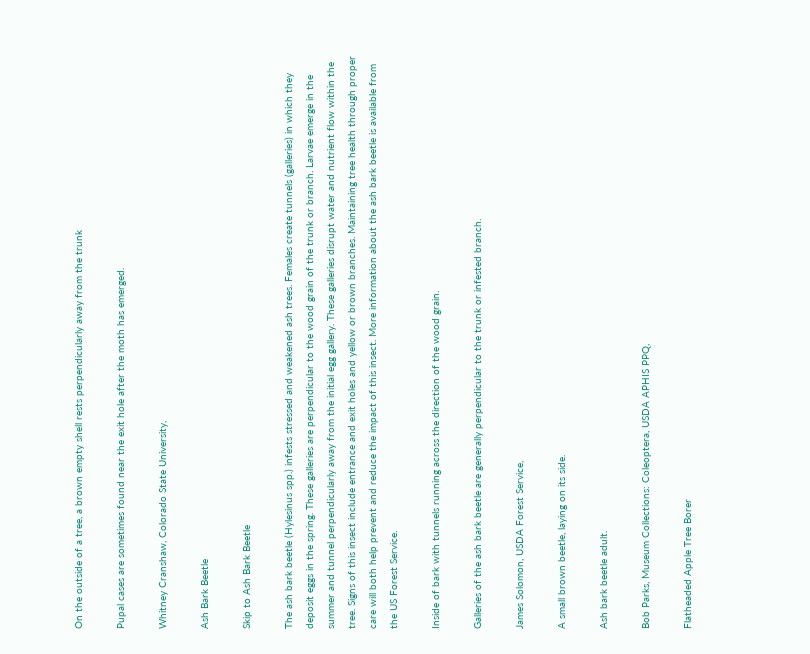On the outside of a tree, a brown empty shell rests perpendicularly away from the trunk

Pupal cases are sometimes found near the exit hole after the moth has emerged.

Whitney Cranshaw, Colorado State University,

Ash Bark Beetle

Skip to Ash Bark Beetle

The ash bark beetle (Hylesinus spp.) infests stressed and weakened ash trees. Females create tunnels (galleries) in which they deposit eggs in the spring. These galleries are perpendicular to the wood grain of the trunk or branch. Larvae emerge in the summer and tunnel perpendicularly away from the initial egg gallery. These galleries disrupt water and nutrient flow within the tree. Signs of this insect include entrance and exit holes and yellow or brown branches. Maintaining tree health through proper care will both help prevent and reduce the impact of this insect. More information about the ash bark beetle is available from the US Forest Service.

Inside of bark with tunnels running across the direction of the wood grain.

Galleries of the ash bark beetle are generally perpendicular to the trunk or infested branch.

James Solomon, USDA Forest Service,

A small brown beetle, laying on its side.

Ash bark beetle adult.

Bob Parks, Museum Collections: Coleoptera, USDA APHIS PPQ,

Flatheaded Apple Tree Borer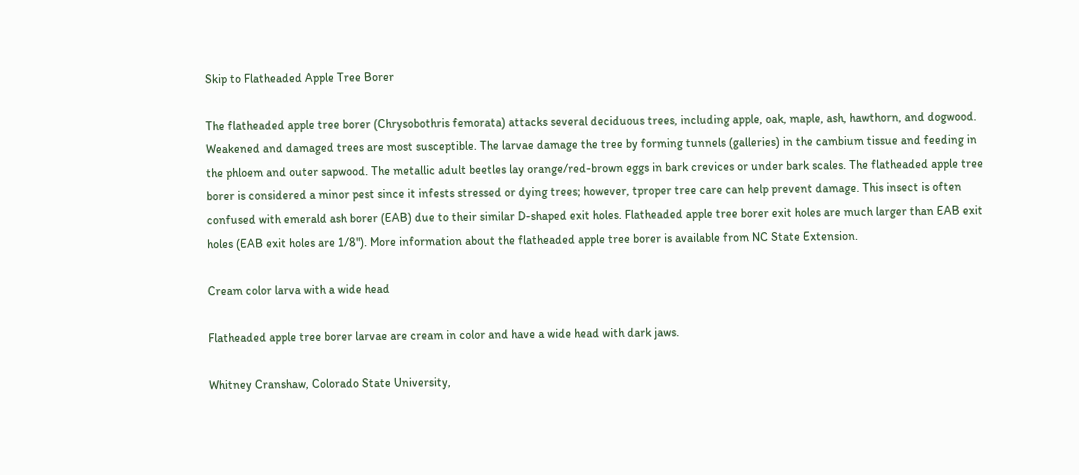Skip to Flatheaded Apple Tree Borer

The flatheaded apple tree borer (Chrysobothris femorata) attacks several deciduous trees, including apple, oak, maple, ash, hawthorn, and dogwood. Weakened and damaged trees are most susceptible. The larvae damage the tree by forming tunnels (galleries) in the cambium tissue and feeding in the phloem and outer sapwood. The metallic adult beetles lay orange/red-brown eggs in bark crevices or under bark scales. The flatheaded apple tree borer is considered a minor pest since it infests stressed or dying trees; however, tproper tree care can help prevent damage. This insect is often confused with emerald ash borer (EAB) due to their similar D-shaped exit holes. Flatheaded apple tree borer exit holes are much larger than EAB exit holes (EAB exit holes are 1/8"). More information about the flatheaded apple tree borer is available from NC State Extension.

Cream color larva with a wide head

Flatheaded apple tree borer larvae are cream in color and have a wide head with dark jaws.

Whitney Cranshaw, Colorado State University,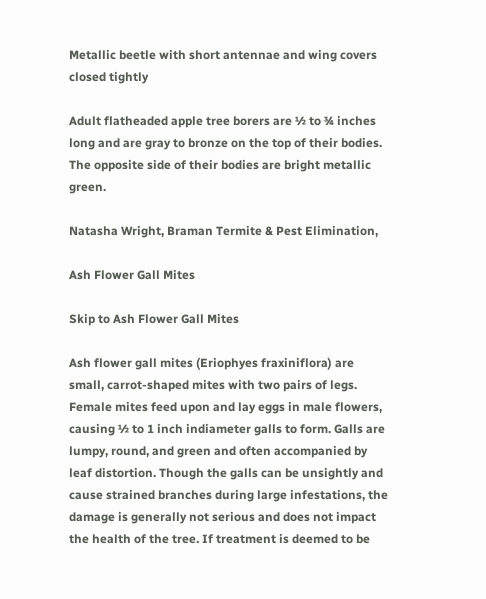Metallic beetle with short antennae and wing covers closed tightly

Adult flatheaded apple tree borers are ½ to ¾ inches long and are gray to bronze on the top of their bodies. The opposite side of their bodies are bright metallic green.

Natasha Wright, Braman Termite & Pest Elimination,

Ash Flower Gall Mites

Skip to Ash Flower Gall Mites

Ash flower gall mites (Eriophyes fraxiniflora) are small, carrot-shaped mites with two pairs of legs. Female mites feed upon and lay eggs in male flowers, causing ½ to 1 inch indiameter galls to form. Galls are lumpy, round, and green and often accompanied by leaf distortion. Though the galls can be unsightly and cause strained branches during large infestations, the damage is generally not serious and does not impact the health of the tree. If treatment is deemed to be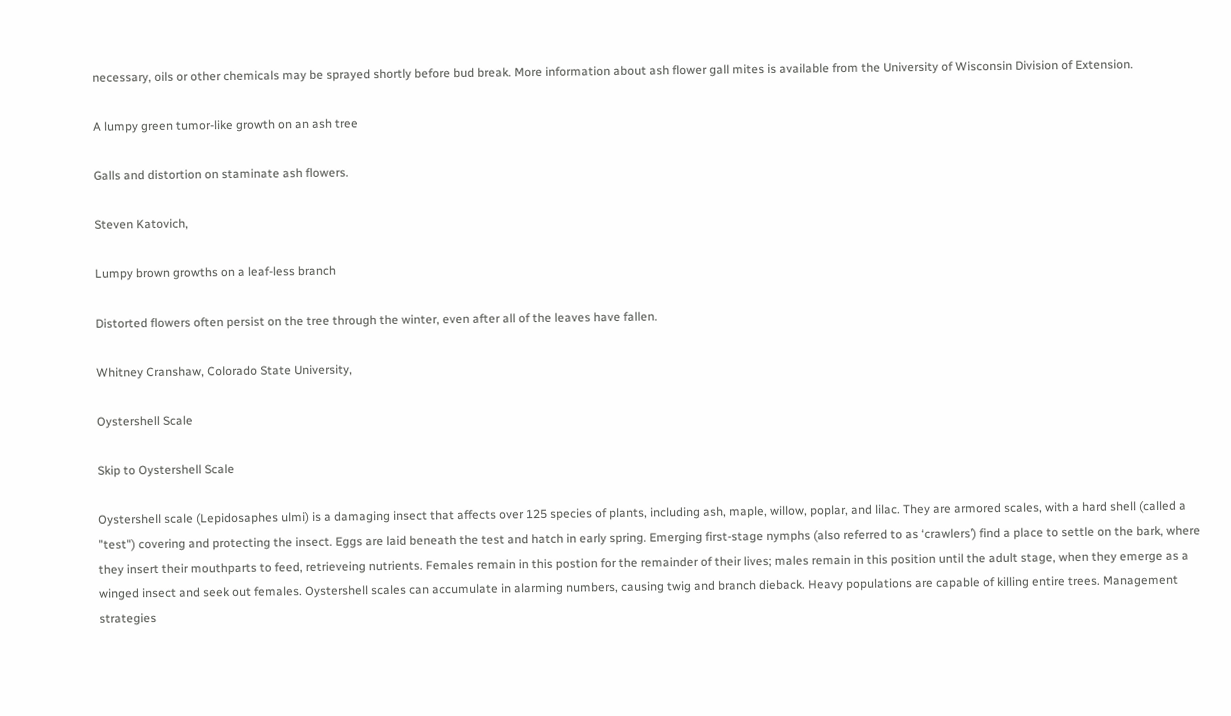necessary, oils or other chemicals may be sprayed shortly before bud break. More information about ash flower gall mites is available from the University of Wisconsin Division of Extension.

A lumpy green tumor-like growth on an ash tree

Galls and distortion on staminate ash flowers.

Steven Katovich,

Lumpy brown growths on a leaf-less branch

Distorted flowers often persist on the tree through the winter, even after all of the leaves have fallen.

Whitney Cranshaw, Colorado State University,

Oystershell Scale

Skip to Oystershell Scale

Oystershell scale (Lepidosaphes ulmi) is a damaging insect that affects over 125 species of plants, including ash, maple, willow, poplar, and lilac. They are armored scales, with a hard shell (called a "test") covering and protecting the insect. Eggs are laid beneath the test and hatch in early spring. Emerging first-stage nymphs (also referred to as ‘crawlers’) find a place to settle on the bark, where they insert their mouthparts to feed, retrieveing nutrients. Females remain in this postion for the remainder of their lives; males remain in this position until the adult stage, when they emerge as a winged insect and seek out females. Oystershell scales can accumulate in alarming numbers, causing twig and branch dieback. Heavy populations are capable of killing entire trees. Management strategies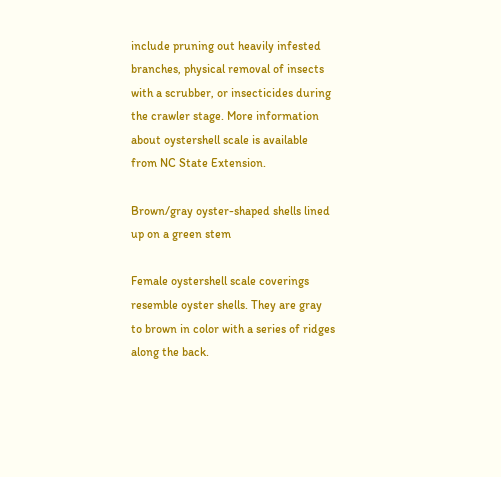include pruning out heavily infested branches, physical removal of insects with a scrubber, or insecticides during the crawler stage. More information about oystershell scale is available from NC State Extension.

Brown/gray oyster-shaped shells lined up on a green stem

Female oystershell scale coverings resemble oyster shells. They are gray to brown in color with a series of ridges along the back.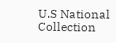U.S National Collection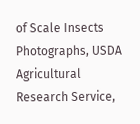of Scale Insects Photographs, USDA Agricultural Research Service,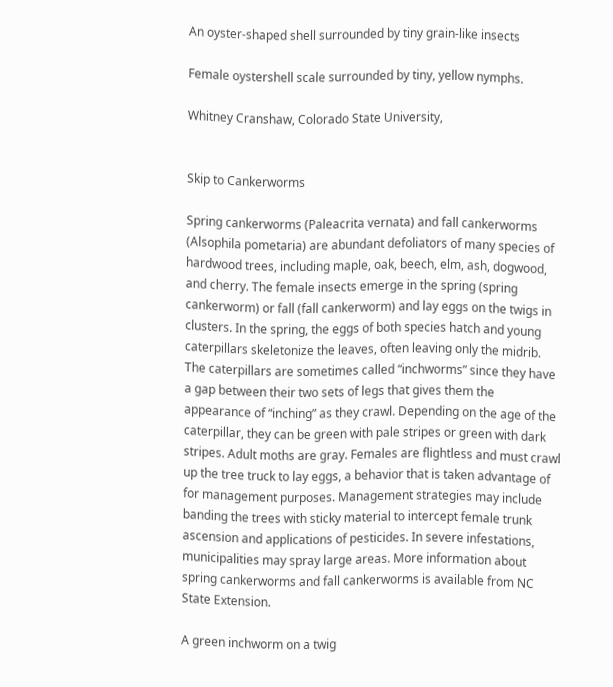An oyster-shaped shell surrounded by tiny grain-like insects

Female oystershell scale surrounded by tiny, yellow nymphs.

Whitney Cranshaw, Colorado State University,


Skip to Cankerworms

Spring cankerworms (Paleacrita vernata) and fall cankerworms (Alsophila pometaria) are abundant defoliators of many species of hardwood trees, including maple, oak, beech, elm, ash, dogwood, and cherry. The female insects emerge in the spring (spring cankerworm) or fall (fall cankerworm) and lay eggs on the twigs in clusters. In the spring, the eggs of both species hatch and young caterpillars skeletonize the leaves, often leaving only the midrib. The caterpillars are sometimes called “inchworms” since they have a gap between their two sets of legs that gives them the appearance of “inching” as they crawl. Depending on the age of the caterpillar, they can be green with pale stripes or green with dark stripes. Adult moths are gray. Females are flightless and must crawl up the tree truck to lay eggs, a behavior that is taken advantage of for management purposes. Management strategies may include banding the trees with sticky material to intercept female trunk ascension and applications of pesticides. In severe infestations, municipalities may spray large areas. More information about spring cankerworms and fall cankerworms is available from NC State Extension.

A green inchworm on a twig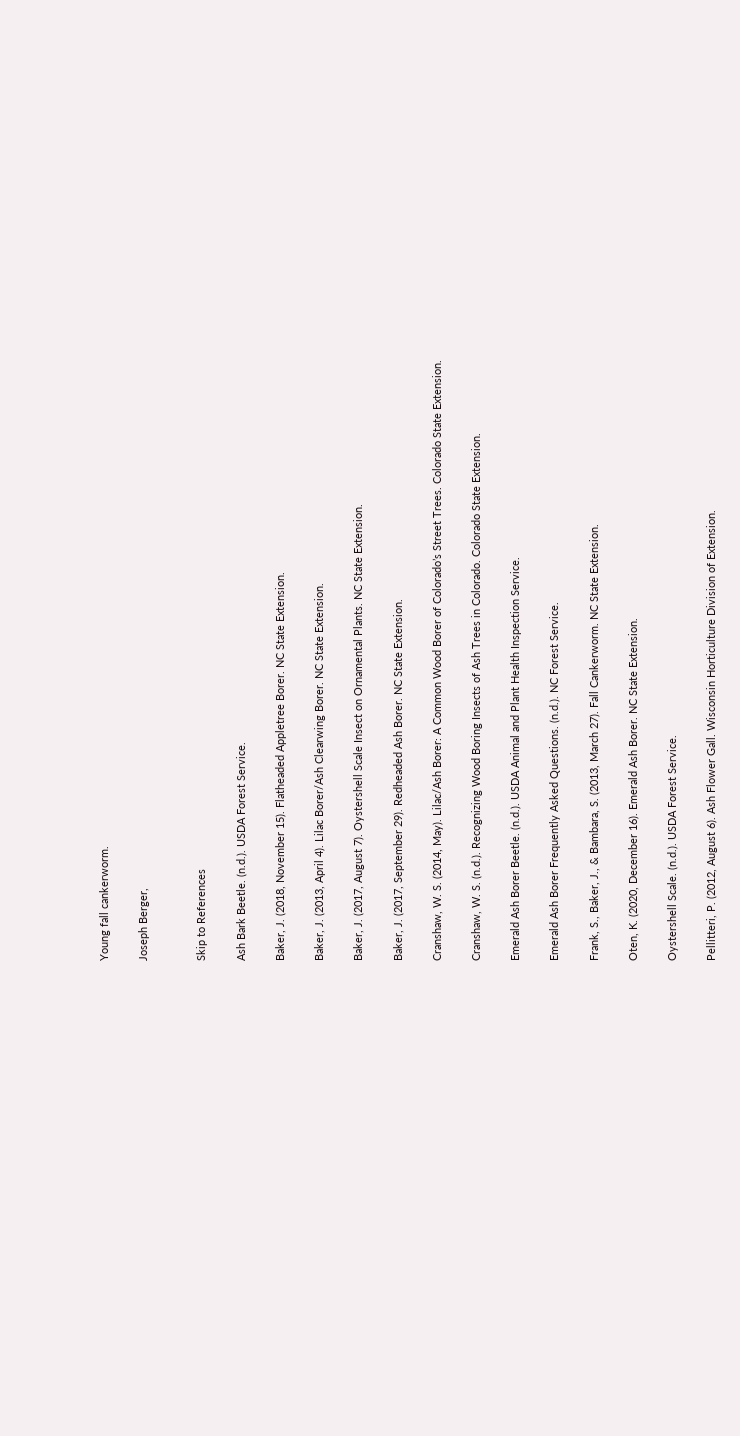Young fall cankerworm.

Joseph Berger,


Skip to References

Ash Bark Beetle. (n.d.). USDA Forest Service.

Baker, J. (2018, November 15). Flatheaded Appletree Borer. NC State Extension.

Baker, J. (2013, April 4). Lilac Borer/Ash Clearwing Borer. NC State Extension.

Baker, J. (2017, August 7). Oystershell Scale Insect on Ornamental Plants. NC State Extension.

Baker, J. (2017, September 29). Redheaded Ash Borer. NC State Extension.

Cranshaw, W. S. (2014, May). Lilac/Ash Borer: A Common Wood Borer of Colorado’s Street Trees. Colorado State Extension.

Cranshaw, W. S. (n.d.). Recognizing Wood Boring Insects of Ash Trees in Colorado. Colorado State Extension.

Emerald Ash Borer Beetle. (n.d.). USDA Animal and Plant Health Inspection Service.

Emerald Ash Borer Frequently Asked Questions. (n.d.). NC Forest Service.

Frank, S., Baker, J., & Bambara, S. (2013, March 27). Fall Cankerworm. NC State Extension.

Oten, K. (2020, December 16). Emerald Ash Borer. NC State Extension.

Oystershell Scale. (n.d.). USDA Forest Service.

Pellitteri, P. (2012, August 6). Ash Flower Gall. Wisconsin Horticulture Division of Extension.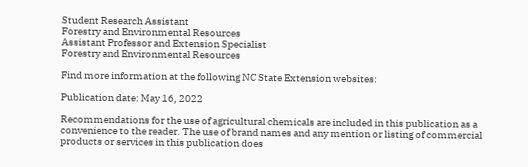Student Research Assistant
Forestry and Environmental Resources
Assistant Professor and Extension Specialist
Forestry and Environmental Resources

Find more information at the following NC State Extension websites:

Publication date: May 16, 2022

Recommendations for the use of agricultural chemicals are included in this publication as a convenience to the reader. The use of brand names and any mention or listing of commercial products or services in this publication does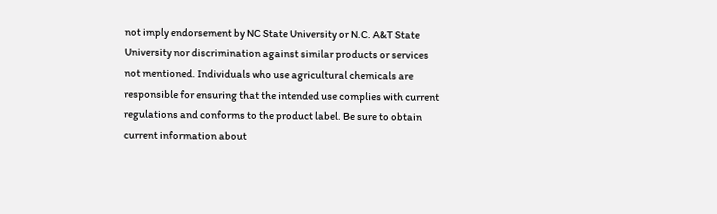not imply endorsement by NC State University or N.C. A&T State University nor discrimination against similar products or services not mentioned. Individuals who use agricultural chemicals are responsible for ensuring that the intended use complies with current regulations and conforms to the product label. Be sure to obtain current information about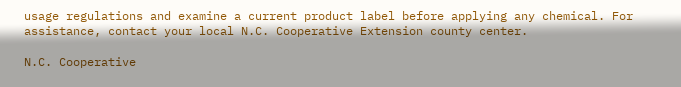usage regulations and examine a current product label before applying any chemical. For assistance, contact your local N.C. Cooperative Extension county center.

N.C. Cooperative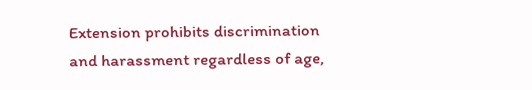Extension prohibits discrimination and harassment regardless of age,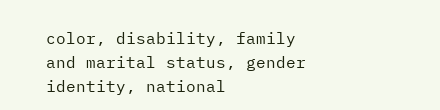color, disability, family and marital status, gender identity, national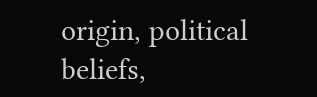origin, political beliefs,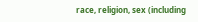race, religion, sex (including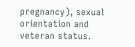pregnancy), sexual orientation and veteran status.